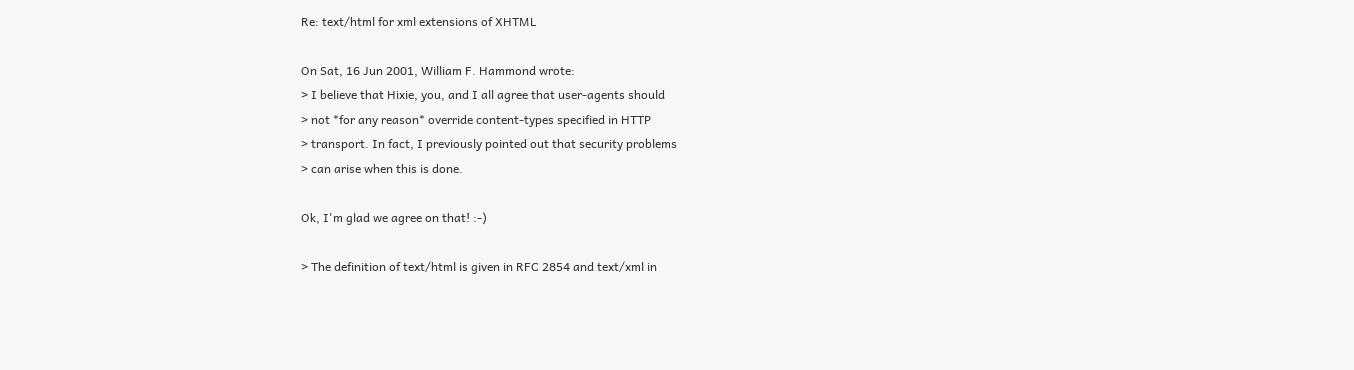Re: text/html for xml extensions of XHTML

On Sat, 16 Jun 2001, William F. Hammond wrote:
> I believe that Hixie, you, and I all agree that user-agents should
> not *for any reason* override content-types specified in HTTP
> transport. In fact, I previously pointed out that security problems
> can arise when this is done.

Ok, I'm glad we agree on that! :-)

> The definition of text/html is given in RFC 2854 and text/xml in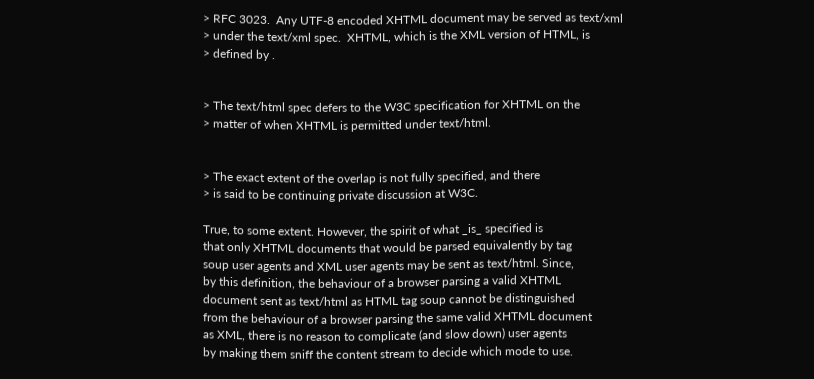> RFC 3023.  Any UTF-8 encoded XHTML document may be served as text/xml
> under the text/xml spec.  XHTML, which is the XML version of HTML, is
> defined by .


> The text/html spec defers to the W3C specification for XHTML on the
> matter of when XHTML is permitted under text/html.


> The exact extent of the overlap is not fully specified, and there
> is said to be continuing private discussion at W3C.

True, to some extent. However, the spirit of what _is_ specified is
that only XHTML documents that would be parsed equivalently by tag
soup user agents and XML user agents may be sent as text/html. Since,
by this definition, the behaviour of a browser parsing a valid XHTML
document sent as text/html as HTML tag soup cannot be distinguished
from the behaviour of a browser parsing the same valid XHTML document
as XML, there is no reason to complicate (and slow down) user agents
by making them sniff the content stream to decide which mode to use.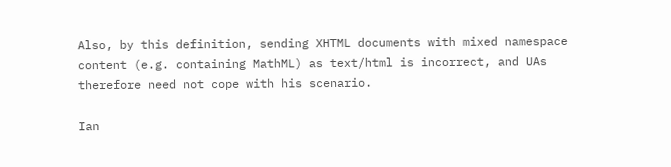Also, by this definition, sending XHTML documents with mixed namespace
content (e.g. containing MathML) as text/html is incorrect, and UAs
therefore need not cope with his scenario.

Ian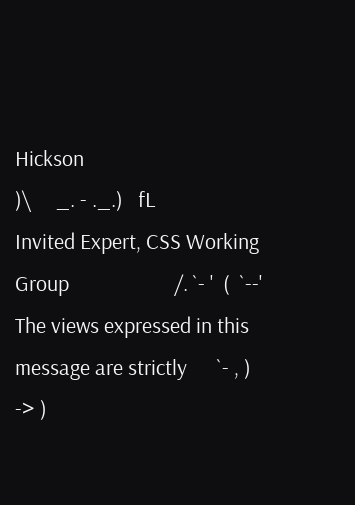Hickson                                            )\     _. - ._.)   fL
Invited Expert, CSS Working Group                     /. `- '  (  `--'
The views expressed in this message are strictly      `- , ) -> )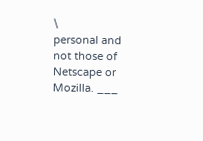\
personal and not those of Netscape or Mozilla. ___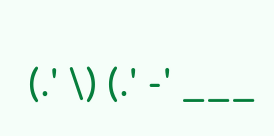(.' \) (.' -' ___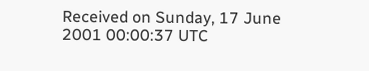Received on Sunday, 17 June 2001 00:00:37 UTC